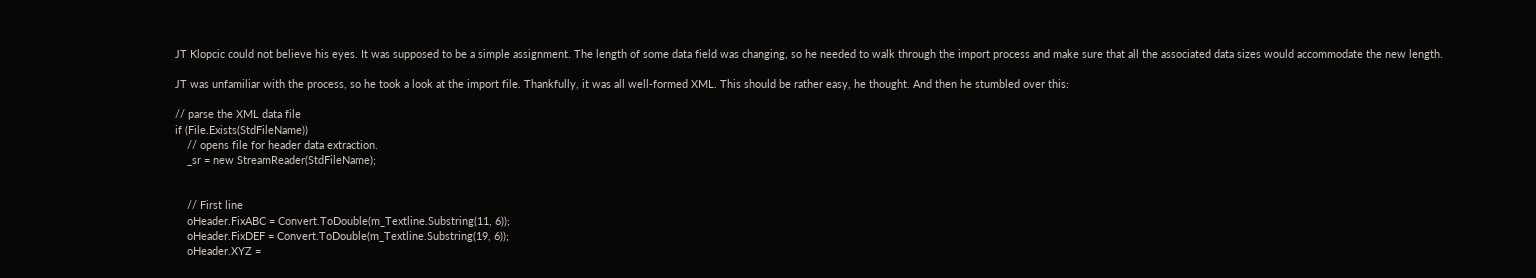JT Klopcic could not believe his eyes. It was supposed to be a simple assignment. The length of some data field was changing, so he needed to walk through the import process and make sure that all the associated data sizes would accommodate the new length.

JT was unfamiliar with the process, so he took a look at the import file. Thankfully, it was all well-formed XML. This should be rather easy, he thought. And then he stumbled over this:

// parse the XML data file
if (File.Exists(StdFileName))
    // opens file for header data extraction.
    _sr = new StreamReader(StdFileName);


    // First line
    oHeader.FixABC = Convert.ToDouble(m_Textline.Substring(11, 6));
    oHeader.FixDEF = Convert.ToDouble(m_Textline.Substring(19, 6));
    oHeader.XYZ =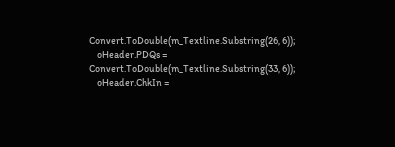Convert.ToDouble(m_Textline.Substring(26, 6));
    oHeader.PDQs = Convert.ToDouble(m_Textline.Substring(33, 6));
    oHeader.ChkIn =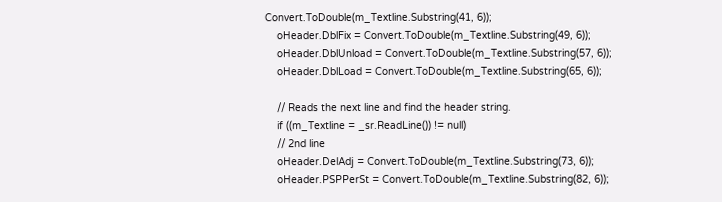Convert.ToDouble(m_Textline.Substring(41, 6));
    oHeader.DblFix = Convert.ToDouble(m_Textline.Substring(49, 6));
    oHeader.DblUnload = Convert.ToDouble(m_Textline.Substring(57, 6));
    oHeader.DblLoad = Convert.ToDouble(m_Textline.Substring(65, 6));

    // Reads the next line and find the header string.
    if ((m_Textline = _sr.ReadLine()) != null)
    // 2nd line
    oHeader.DelAdj = Convert.ToDouble(m_Textline.Substring(73, 6));
    oHeader.PSPPerSt = Convert.ToDouble(m_Textline.Substring(82, 6));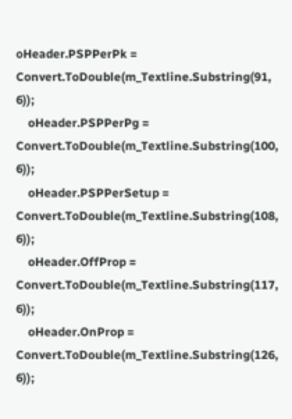oHeader.PSPPerPk = Convert.ToDouble(m_Textline.Substring(91, 6));
    oHeader.PSPPerPg = Convert.ToDouble(m_Textline.Substring(100, 6));
    oHeader.PSPPerSetup = Convert.ToDouble(m_Textline.Substring(108, 6));
    oHeader.OffProp = Convert.ToDouble(m_Textline.Substring(117, 6));
    oHeader.OnProp = Convert.ToDouble(m_Textline.Substring(126, 6));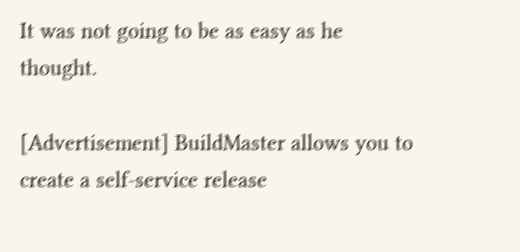It was not going to be as easy as he thought.

[Advertisement] BuildMaster allows you to create a self-service release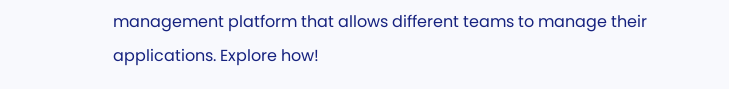management platform that allows different teams to manage their applications. Explore how!